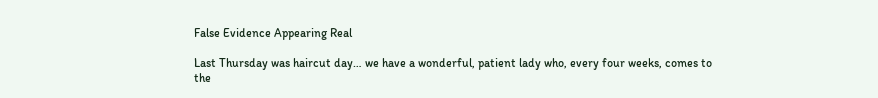False Evidence Appearing Real

Last Thursday was haircut day… we have a wonderful, patient lady who, every four weeks, comes to the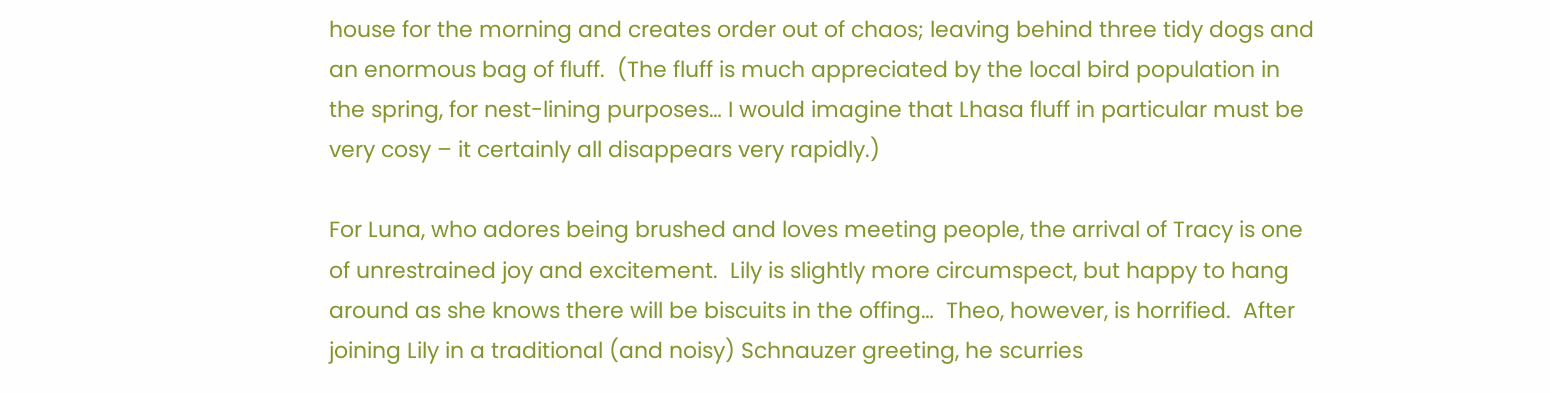house for the morning and creates order out of chaos; leaving behind three tidy dogs and an enormous bag of fluff.  (The fluff is much appreciated by the local bird population in the spring, for nest-lining purposes… I would imagine that Lhasa fluff in particular must be very cosy – it certainly all disappears very rapidly.)

For Luna, who adores being brushed and loves meeting people, the arrival of Tracy is one of unrestrained joy and excitement.  Lily is slightly more circumspect, but happy to hang around as she knows there will be biscuits in the offing…  Theo, however, is horrified.  After joining Lily in a traditional (and noisy) Schnauzer greeting, he scurries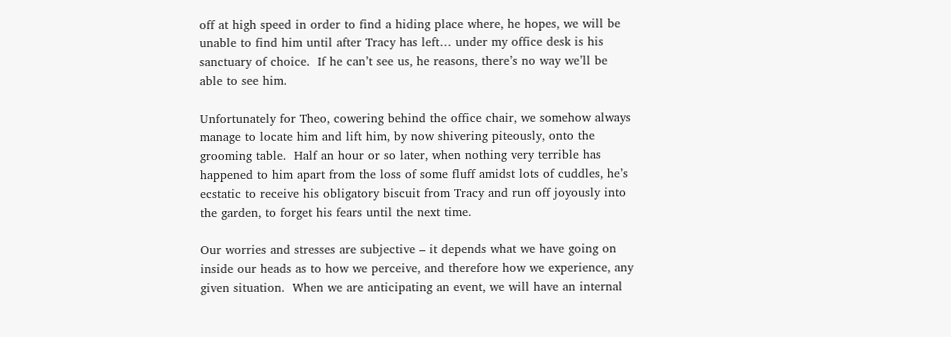off at high speed in order to find a hiding place where, he hopes, we will be unable to find him until after Tracy has left… under my office desk is his sanctuary of choice.  If he can’t see us, he reasons, there’s no way we’ll be able to see him.

Unfortunately for Theo, cowering behind the office chair, we somehow always manage to locate him and lift him, by now shivering piteously, onto the grooming table.  Half an hour or so later, when nothing very terrible has happened to him apart from the loss of some fluff amidst lots of cuddles, he’s ecstatic to receive his obligatory biscuit from Tracy and run off joyously into the garden, to forget his fears until the next time.

Our worries and stresses are subjective – it depends what we have going on inside our heads as to how we perceive, and therefore how we experience, any given situation.  When we are anticipating an event, we will have an internal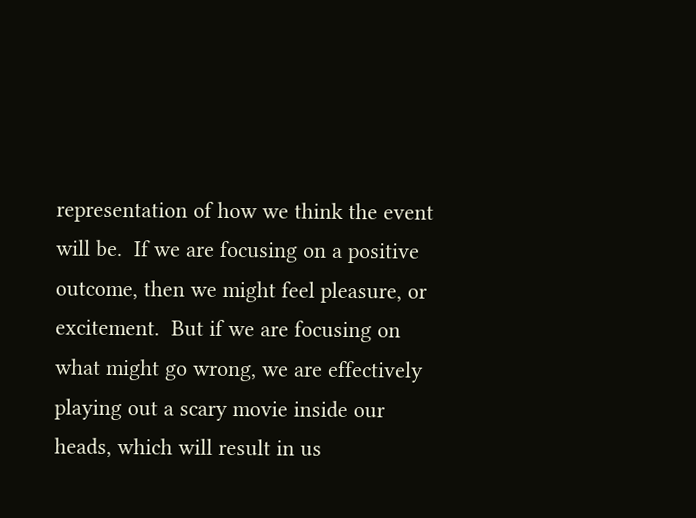representation of how we think the event will be.  If we are focusing on a positive outcome, then we might feel pleasure, or excitement.  But if we are focusing on what might go wrong, we are effectively playing out a scary movie inside our heads, which will result in us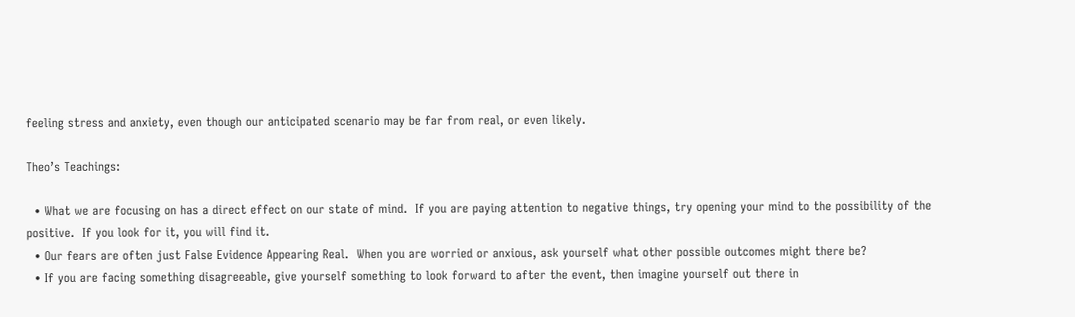feeling stress and anxiety, even though our anticipated scenario may be far from real, or even likely.

Theo’s Teachings:

  • What we are focusing on has a direct effect on our state of mind.  If you are paying attention to negative things, try opening your mind to the possibility of the positive.  If you look for it, you will find it.
  • Our fears are often just False Evidence Appearing Real.  When you are worried or anxious, ask yourself what other possible outcomes might there be?
  • If you are facing something disagreeable, give yourself something to look forward to after the event, then imagine yourself out there in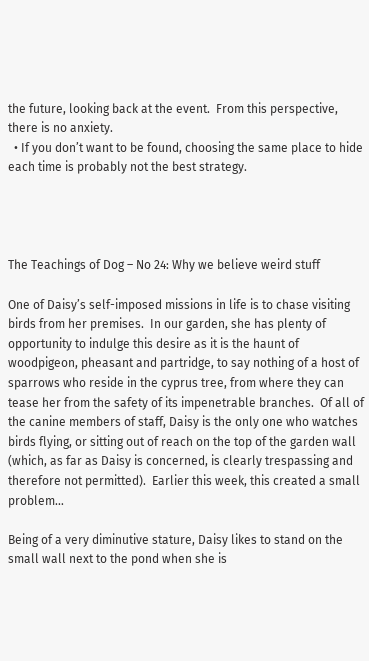the future, looking back at the event.  From this perspective, there is no anxiety.
  • If you don’t want to be found, choosing the same place to hide each time is probably not the best strategy.




The Teachings of Dog – No 24: Why we believe weird stuff

One of Daisy’s self-imposed missions in life is to chase visiting birds from her premises.  In our garden, she has plenty of opportunity to indulge this desire as it is the haunt of woodpigeon, pheasant and partridge, to say nothing of a host of sparrows who reside in the cyprus tree, from where they can tease her from the safety of its impenetrable branches.  Of all of the canine members of staff, Daisy is the only one who watches birds flying, or sitting out of reach on the top of the garden wall (which, as far as Daisy is concerned, is clearly trespassing and therefore not permitted).  Earlier this week, this created a small problem…

Being of a very diminutive stature, Daisy likes to stand on the small wall next to the pond when she is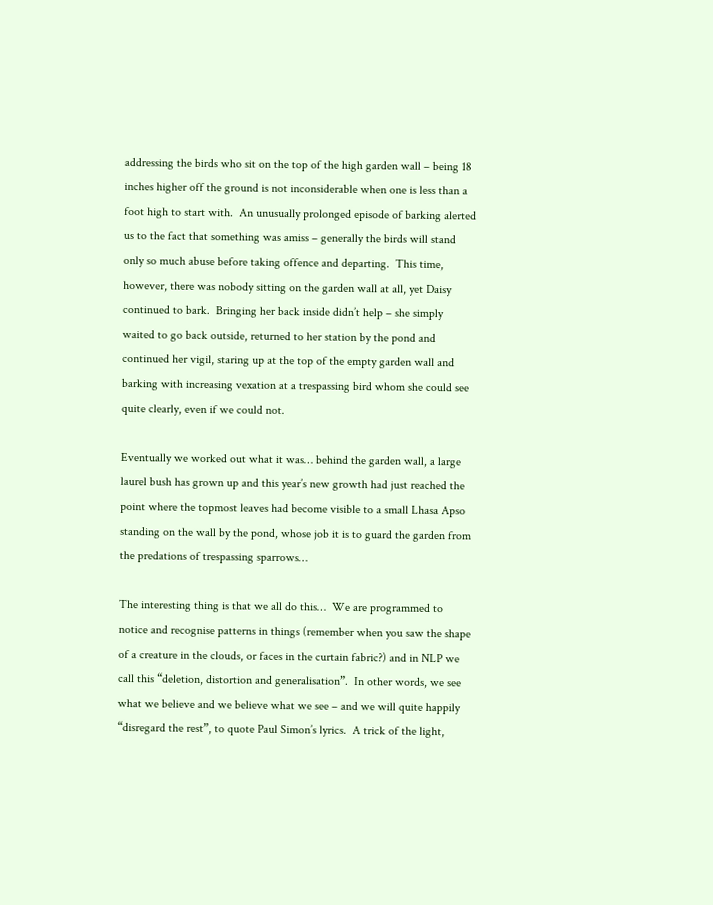addressing the birds who sit on the top of the high garden wall – being 18 inches higher off the ground is not inconsiderable when one is less than a foot high to start with.  An unusually prolonged episode of barking alerted us to the fact that something was amiss – generally the birds will stand only so much abuse before taking offence and departing.  This time, however, there was nobody sitting on the garden wall at all, yet Daisy continued to bark.  Bringing her back inside didn’t help – she simply waited to go back outside, returned to her station by the pond and continued her vigil, staring up at the top of the empty garden wall and barking with increasing vexation at a trespassing bird whom she could see quite clearly, even if we could not.

Eventually we worked out what it was… behind the garden wall, a large laurel bush has grown up and this year’s new growth had just reached the point where the topmost leaves had become visible to a small Lhasa Apso standing on the wall by the pond, whose job it is to guard the garden from the predations of trespassing sparrows…

The interesting thing is that we all do this…  We are programmed to notice and recognise patterns in things (remember when you saw the shape of a creature in the clouds, or faces in the curtain fabric?) and in NLP we call this “deletion, distortion and generalisation”.  In other words, we see what we believe and we believe what we see – and we will quite happily “disregard the rest”, to quote Paul Simon’s lyrics.  A trick of the light,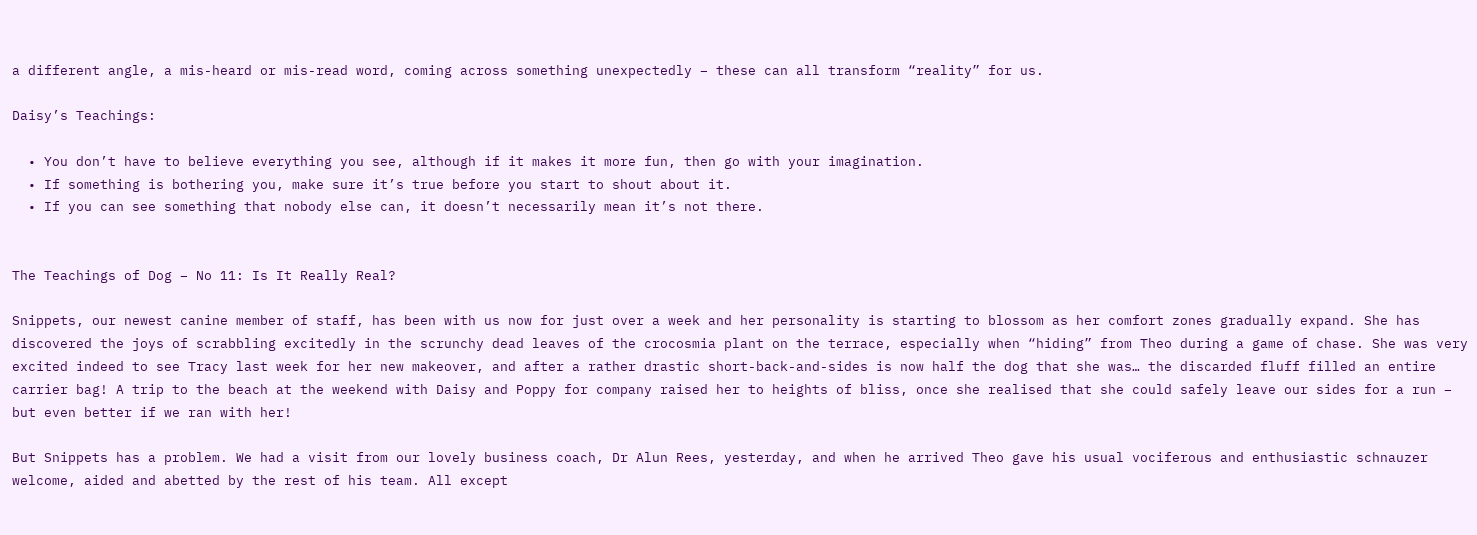a different angle, a mis-heard or mis-read word, coming across something unexpectedly – these can all transform “reality” for us.

Daisy’s Teachings:

  • You don’t have to believe everything you see, although if it makes it more fun, then go with your imagination.
  • If something is bothering you, make sure it’s true before you start to shout about it.
  • If you can see something that nobody else can, it doesn’t necessarily mean it’s not there.


The Teachings of Dog – No 11: Is It Really Real?

Snippets, our newest canine member of staff, has been with us now for just over a week and her personality is starting to blossom as her comfort zones gradually expand. She has discovered the joys of scrabbling excitedly in the scrunchy dead leaves of the crocosmia plant on the terrace, especially when “hiding” from Theo during a game of chase. She was very excited indeed to see Tracy last week for her new makeover, and after a rather drastic short-back-and-sides is now half the dog that she was… the discarded fluff filled an entire carrier bag! A trip to the beach at the weekend with Daisy and Poppy for company raised her to heights of bliss, once she realised that she could safely leave our sides for a run – but even better if we ran with her!

But Snippets has a problem. We had a visit from our lovely business coach, Dr Alun Rees, yesterday, and when he arrived Theo gave his usual vociferous and enthusiastic schnauzer welcome, aided and abetted by the rest of his team. All except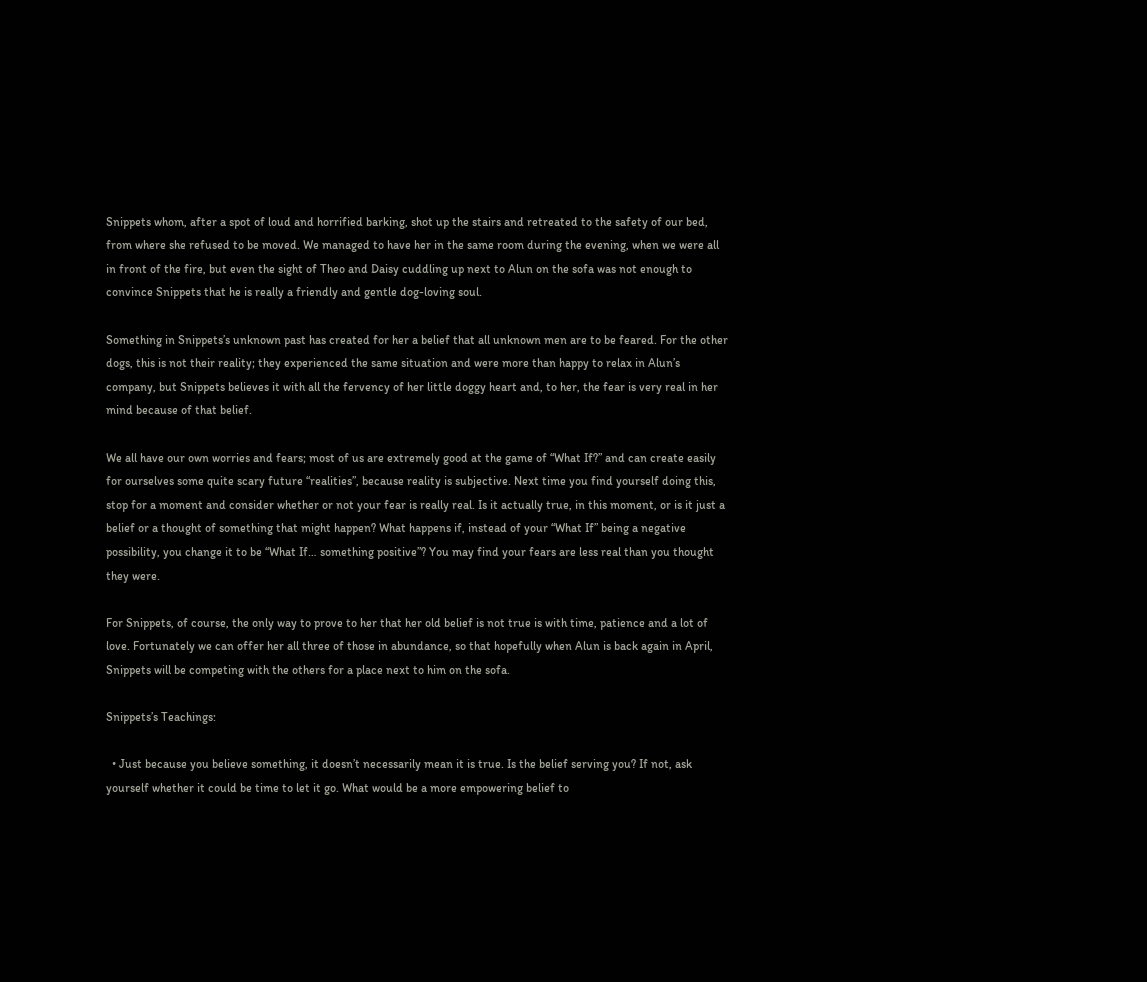Snippets whom, after a spot of loud and horrified barking, shot up the stairs and retreated to the safety of our bed, from where she refused to be moved. We managed to have her in the same room during the evening, when we were all in front of the fire, but even the sight of Theo and Daisy cuddling up next to Alun on the sofa was not enough to convince Snippets that he is really a friendly and gentle dog-loving soul.

Something in Snippets’s unknown past has created for her a belief that all unknown men are to be feared. For the other dogs, this is not their reality; they experienced the same situation and were more than happy to relax in Alun’s company, but Snippets believes it with all the fervency of her little doggy heart and, to her, the fear is very real in her mind because of that belief.

We all have our own worries and fears; most of us are extremely good at the game of “What If?” and can create easily for ourselves some quite scary future “realities”, because reality is subjective. Next time you find yourself doing this, stop for a moment and consider whether or not your fear is really real. Is it actually true, in this moment, or is it just a belief or a thought of something that might happen? What happens if, instead of your “What If” being a negative possibility, you change it to be “What If… something positive”? You may find your fears are less real than you thought they were.

For Snippets, of course, the only way to prove to her that her old belief is not true is with time, patience and a lot of love. Fortunately we can offer her all three of those in abundance, so that hopefully when Alun is back again in April, Snippets will be competing with the others for a place next to him on the sofa.

Snippets’s Teachings:

  • Just because you believe something, it doesn’t necessarily mean it is true. Is the belief serving you? If not, ask yourself whether it could be time to let it go. What would be a more empowering belief to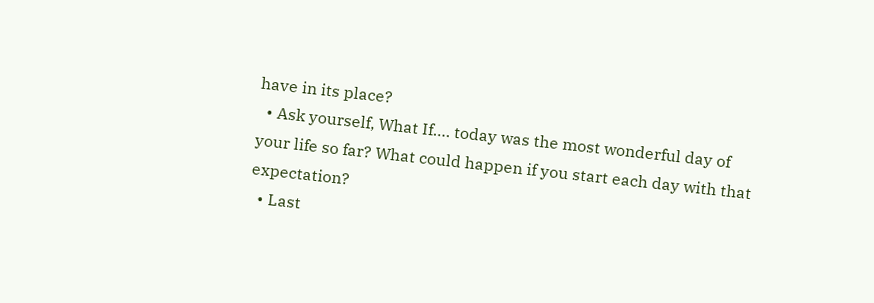have in its place?
  • Ask yourself, What If…. today was the most wonderful day of your life so far? What could happen if you start each day with that expectation?
  • Last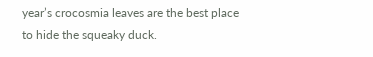year’s crocosmia leaves are the best place to hide the squeaky duck.